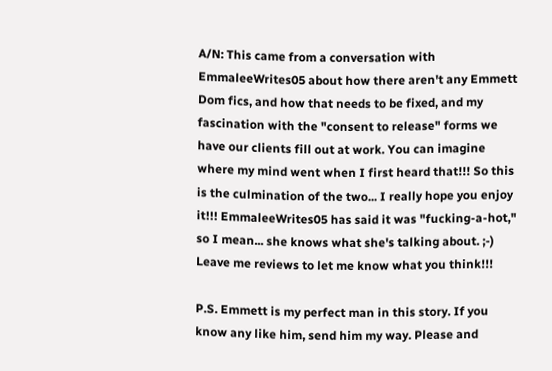A/N: This came from a conversation with EmmaleeWrites05 about how there aren't any Emmett Dom fics, and how that needs to be fixed, and my fascination with the "consent to release" forms we have our clients fill out at work. You can imagine where my mind went when I first heard that!!! So this is the culmination of the two... I really hope you enjoy it!!! EmmaleeWrites05 has said it was "fucking-a-hot," so I mean... she knows what she's talking about. ;-) Leave me reviews to let me know what you think!!!

P.S. Emmett is my perfect man in this story. If you know any like him, send him my way. Please and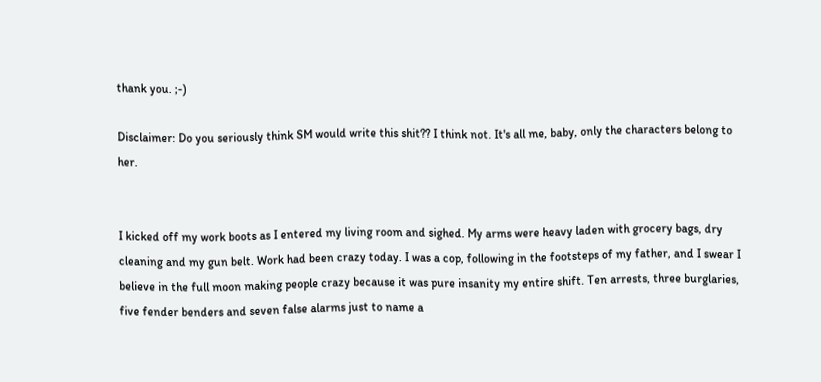thank you. ;-)

Disclaimer: Do you seriously think SM would write this shit?? I think not. It's all me, baby, only the characters belong to her.


I kicked off my work boots as I entered my living room and sighed. My arms were heavy laden with grocery bags, dry cleaning and my gun belt. Work had been crazy today. I was a cop, following in the footsteps of my father, and I swear I believe in the full moon making people crazy because it was pure insanity my entire shift. Ten arrests, three burglaries, five fender benders and seven false alarms just to name a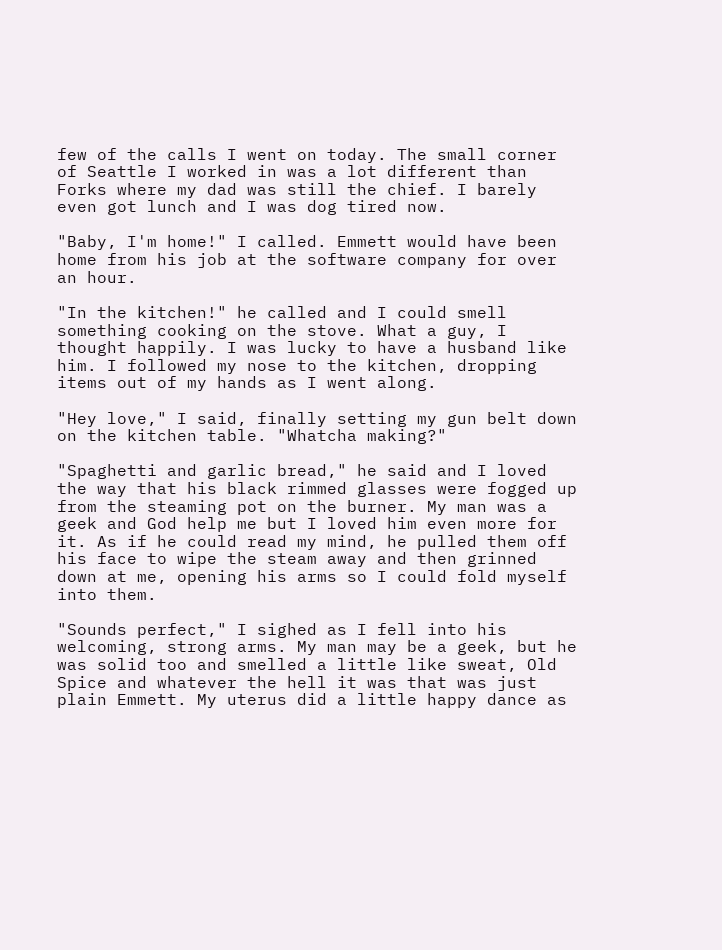few of the calls I went on today. The small corner of Seattle I worked in was a lot different than Forks where my dad was still the chief. I barely even got lunch and I was dog tired now.

"Baby, I'm home!" I called. Emmett would have been home from his job at the software company for over an hour.

"In the kitchen!" he called and I could smell something cooking on the stove. What a guy, I thought happily. I was lucky to have a husband like him. I followed my nose to the kitchen, dropping items out of my hands as I went along.

"Hey love," I said, finally setting my gun belt down on the kitchen table. "Whatcha making?"

"Spaghetti and garlic bread," he said and I loved the way that his black rimmed glasses were fogged up from the steaming pot on the burner. My man was a geek and God help me but I loved him even more for it. As if he could read my mind, he pulled them off his face to wipe the steam away and then grinned down at me, opening his arms so I could fold myself into them.

"Sounds perfect," I sighed as I fell into his welcoming, strong arms. My man may be a geek, but he was solid too and smelled a little like sweat, Old Spice and whatever the hell it was that was just plain Emmett. My uterus did a little happy dance as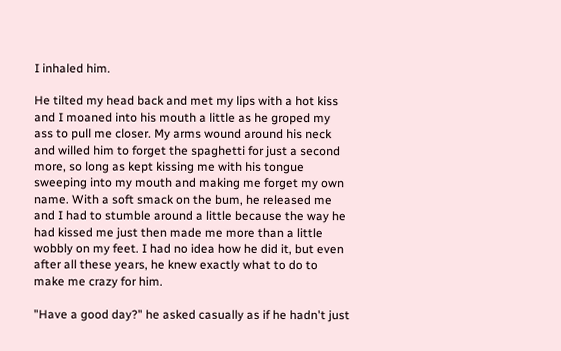I inhaled him.

He tilted my head back and met my lips with a hot kiss and I moaned into his mouth a little as he groped my ass to pull me closer. My arms wound around his neck and willed him to forget the spaghetti for just a second more, so long as kept kissing me with his tongue sweeping into my mouth and making me forget my own name. With a soft smack on the bum, he released me and I had to stumble around a little because the way he had kissed me just then made me more than a little wobbly on my feet. I had no idea how he did it, but even after all these years, he knew exactly what to do to make me crazy for him.

"Have a good day?" he asked casually as if he hadn't just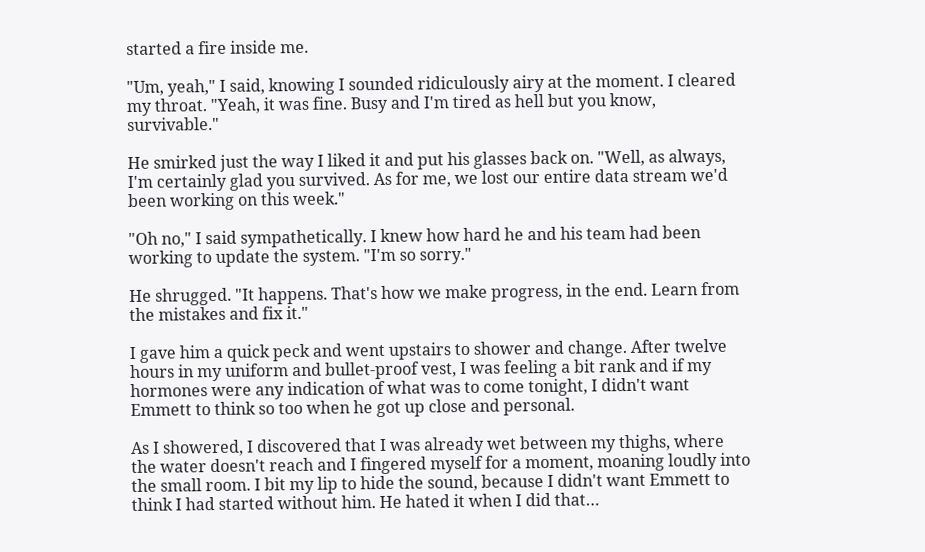started a fire inside me.

"Um, yeah," I said, knowing I sounded ridiculously airy at the moment. I cleared my throat. "Yeah, it was fine. Busy and I'm tired as hell but you know, survivable."

He smirked just the way I liked it and put his glasses back on. "Well, as always, I'm certainly glad you survived. As for me, we lost our entire data stream we'd been working on this week."

"Oh no," I said sympathetically. I knew how hard he and his team had been working to update the system. "I'm so sorry."

He shrugged. "It happens. That's how we make progress, in the end. Learn from the mistakes and fix it."

I gave him a quick peck and went upstairs to shower and change. After twelve hours in my uniform and bullet-proof vest, I was feeling a bit rank and if my hormones were any indication of what was to come tonight, I didn't want Emmett to think so too when he got up close and personal.

As I showered, I discovered that I was already wet between my thighs, where the water doesn't reach and I fingered myself for a moment, moaning loudly into the small room. I bit my lip to hide the sound, because I didn't want Emmett to think I had started without him. He hated it when I did that…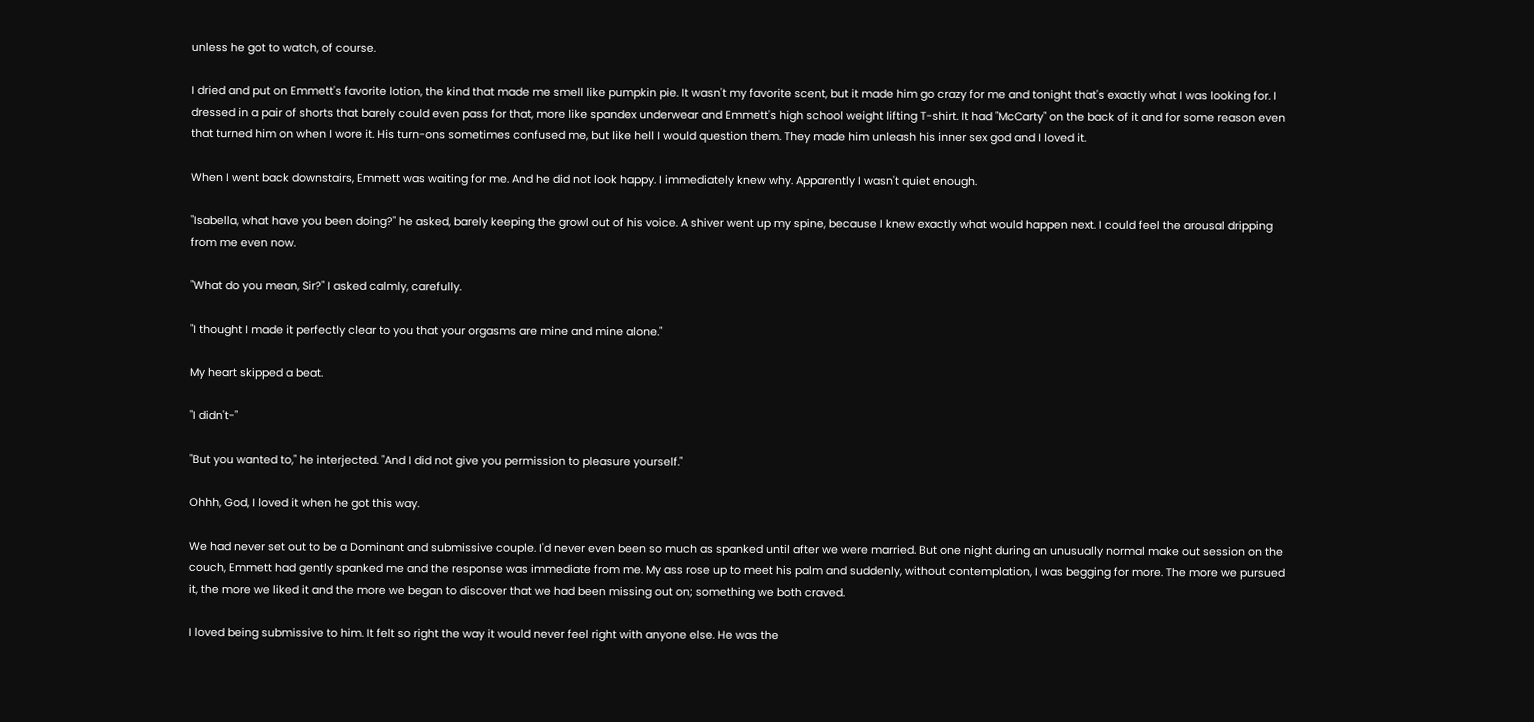unless he got to watch, of course.

I dried and put on Emmett's favorite lotion, the kind that made me smell like pumpkin pie. It wasn't my favorite scent, but it made him go crazy for me and tonight that's exactly what I was looking for. I dressed in a pair of shorts that barely could even pass for that, more like spandex underwear and Emmett's high school weight lifting T-shirt. It had "McCarty" on the back of it and for some reason even that turned him on when I wore it. His turn-ons sometimes confused me, but like hell I would question them. They made him unleash his inner sex god and I loved it.

When I went back downstairs, Emmett was waiting for me. And he did not look happy. I immediately knew why. Apparently I wasn't quiet enough.

"Isabella, what have you been doing?" he asked, barely keeping the growl out of his voice. A shiver went up my spine, because I knew exactly what would happen next. I could feel the arousal dripping from me even now.

"What do you mean, Sir?" I asked calmly, carefully.

"I thought I made it perfectly clear to you that your orgasms are mine and mine alone."

My heart skipped a beat.

"I didn't-"

"But you wanted to," he interjected. "And I did not give you permission to pleasure yourself."

Ohhh, God, I loved it when he got this way.

We had never set out to be a Dominant and submissive couple. I'd never even been so much as spanked until after we were married. But one night during an unusually normal make out session on the couch, Emmett had gently spanked me and the response was immediate from me. My ass rose up to meet his palm and suddenly, without contemplation, I was begging for more. The more we pursued it, the more we liked it and the more we began to discover that we had been missing out on; something we both craved.

I loved being submissive to him. It felt so right the way it would never feel right with anyone else. He was the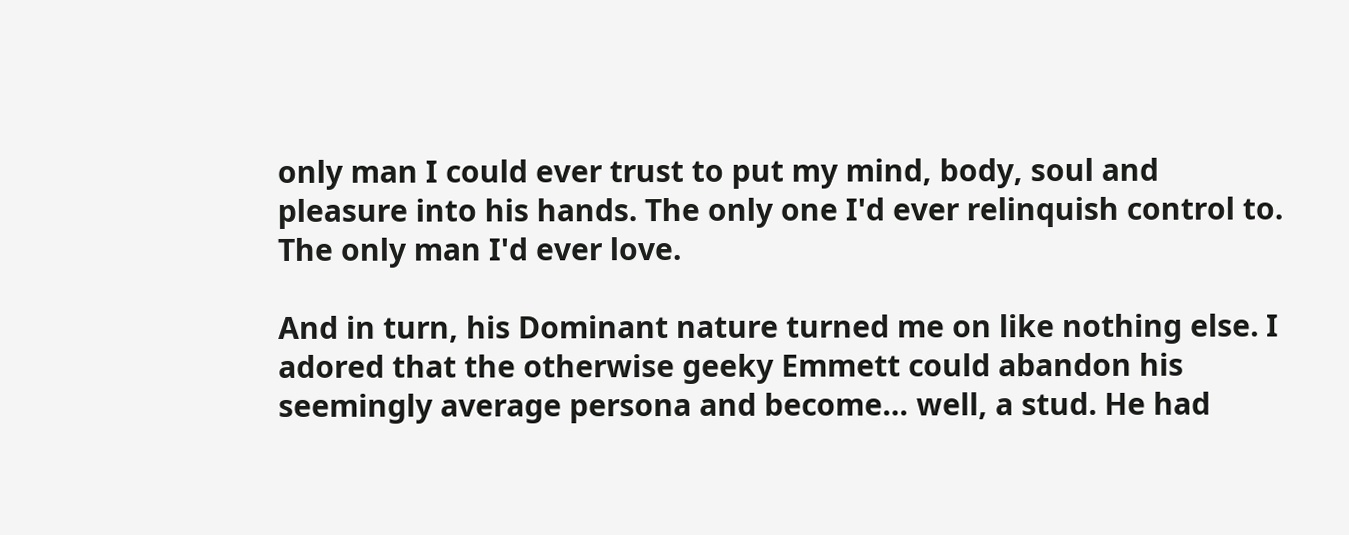only man I could ever trust to put my mind, body, soul and pleasure into his hands. The only one I'd ever relinquish control to. The only man I'd ever love.

And in turn, his Dominant nature turned me on like nothing else. I adored that the otherwise geeky Emmett could abandon his seemingly average persona and become… well, a stud. He had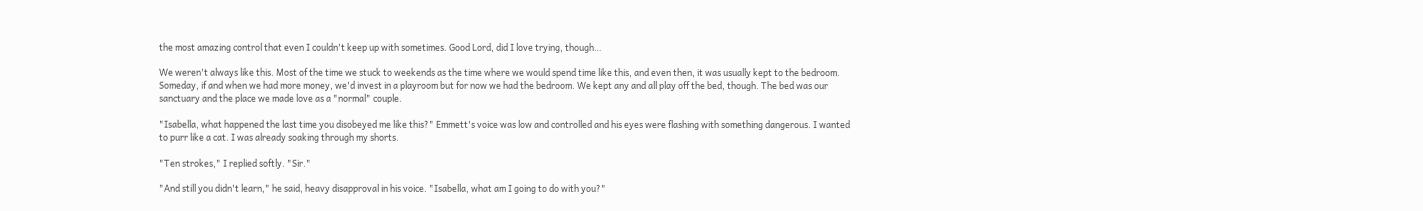the most amazing control that even I couldn't keep up with sometimes. Good Lord, did I love trying, though…

We weren't always like this. Most of the time we stuck to weekends as the time where we would spend time like this, and even then, it was usually kept to the bedroom. Someday, if and when we had more money, we'd invest in a playroom but for now we had the bedroom. We kept any and all play off the bed, though. The bed was our sanctuary and the place we made love as a "normal" couple.

"Isabella, what happened the last time you disobeyed me like this?" Emmett's voice was low and controlled and his eyes were flashing with something dangerous. I wanted to purr like a cat. I was already soaking through my shorts.

"Ten strokes," I replied softly. "Sir."

"And still you didn't learn," he said, heavy disapproval in his voice. "Isabella, what am I going to do with you?"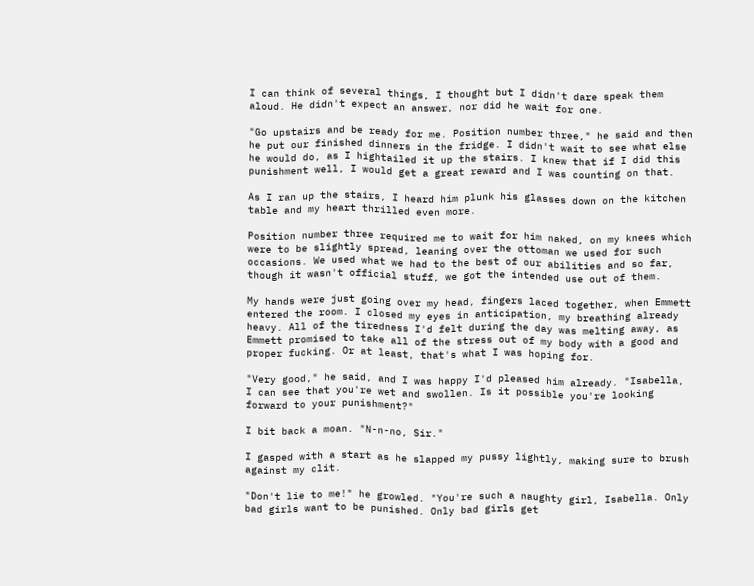I can think of several things, I thought but I didn't dare speak them aloud. He didn't expect an answer, nor did he wait for one.

"Go upstairs and be ready for me. Position number three," he said and then he put our finished dinners in the fridge. I didn't wait to see what else he would do, as I hightailed it up the stairs. I knew that if I did this punishment well, I would get a great reward and I was counting on that.

As I ran up the stairs, I heard him plunk his glasses down on the kitchen table and my heart thrilled even more.

Position number three required me to wait for him naked, on my knees which were to be slightly spread, leaning over the ottoman we used for such occasions. We used what we had to the best of our abilities and so far, though it wasn't official stuff, we got the intended use out of them.

My hands were just going over my head, fingers laced together, when Emmett entered the room. I closed my eyes in anticipation, my breathing already heavy. All of the tiredness I'd felt during the day was melting away, as Emmett promised to take all of the stress out of my body with a good and proper fucking. Or at least, that's what I was hoping for.

"Very good," he said, and I was happy I'd pleased him already. "Isabella, I can see that you're wet and swollen. Is it possible you're looking forward to your punishment?"

I bit back a moan. "N-n-no, Sir."

I gasped with a start as he slapped my pussy lightly, making sure to brush against my clit.

"Don't lie to me!" he growled. "You're such a naughty girl, Isabella. Only bad girls want to be punished. Only bad girls get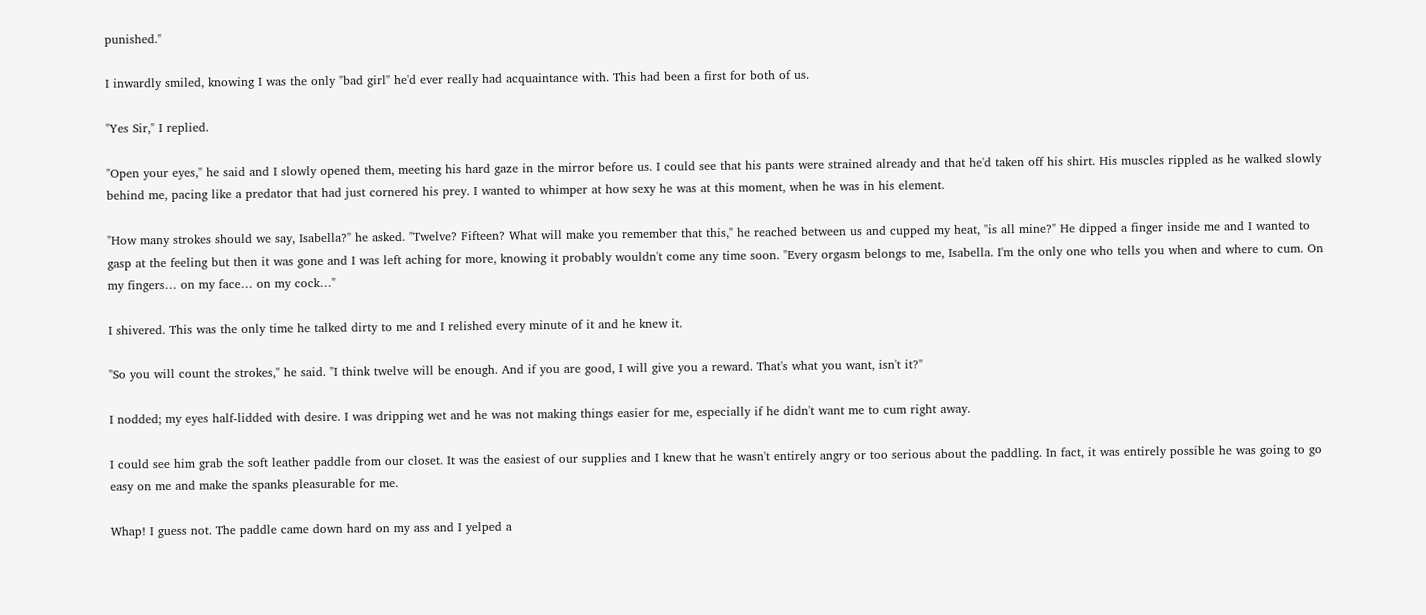punished."

I inwardly smiled, knowing I was the only "bad girl" he'd ever really had acquaintance with. This had been a first for both of us.

"Yes Sir," I replied.

"Open your eyes," he said and I slowly opened them, meeting his hard gaze in the mirror before us. I could see that his pants were strained already and that he'd taken off his shirt. His muscles rippled as he walked slowly behind me, pacing like a predator that had just cornered his prey. I wanted to whimper at how sexy he was at this moment, when he was in his element.

"How many strokes should we say, Isabella?" he asked. "Twelve? Fifteen? What will make you remember that this," he reached between us and cupped my heat, "is all mine?" He dipped a finger inside me and I wanted to gasp at the feeling but then it was gone and I was left aching for more, knowing it probably wouldn't come any time soon. "Every orgasm belongs to me, Isabella. I'm the only one who tells you when and where to cum. On my fingers… on my face… on my cock…"

I shivered. This was the only time he talked dirty to me and I relished every minute of it and he knew it.

"So you will count the strokes," he said. "I think twelve will be enough. And if you are good, I will give you a reward. That's what you want, isn't it?"

I nodded; my eyes half-lidded with desire. I was dripping wet and he was not making things easier for me, especially if he didn't want me to cum right away.

I could see him grab the soft leather paddle from our closet. It was the easiest of our supplies and I knew that he wasn't entirely angry or too serious about the paddling. In fact, it was entirely possible he was going to go easy on me and make the spanks pleasurable for me.

Whap! I guess not. The paddle came down hard on my ass and I yelped a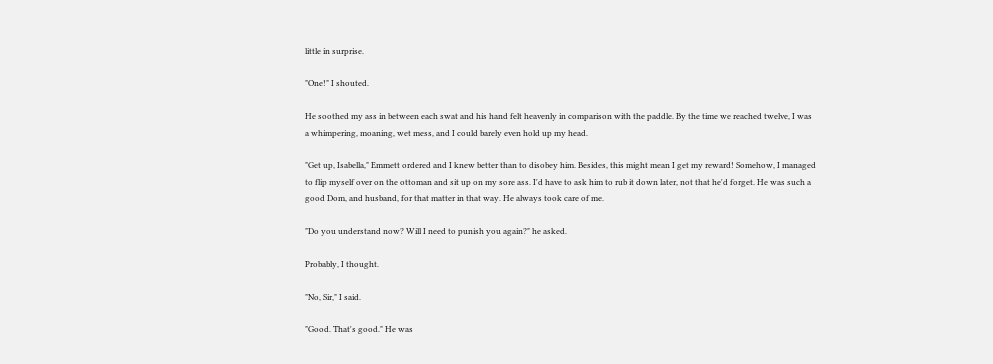little in surprise.

"One!" I shouted.

He soothed my ass in between each swat and his hand felt heavenly in comparison with the paddle. By the time we reached twelve, I was a whimpering, moaning, wet mess, and I could barely even hold up my head.

"Get up, Isabella," Emmett ordered and I knew better than to disobey him. Besides, this might mean I get my reward! Somehow, I managed to flip myself over on the ottoman and sit up on my sore ass. I'd have to ask him to rub it down later, not that he'd forget. He was such a good Dom, and husband, for that matter in that way. He always took care of me.

"Do you understand now? Will I need to punish you again?" he asked.

Probably, I thought.

"No, Sir," I said.

"Good. That's good." He was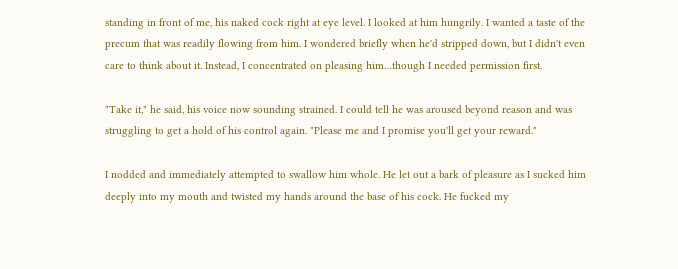standing in front of me, his naked cock right at eye level. I looked at him hungrily. I wanted a taste of the precum that was readily flowing from him. I wondered briefly when he'd stripped down, but I didn't even care to think about it. Instead, I concentrated on pleasing him…though I needed permission first.

"Take it," he said, his voice now sounding strained. I could tell he was aroused beyond reason and was struggling to get a hold of his control again. "Please me and I promise you'll get your reward."

I nodded and immediately attempted to swallow him whole. He let out a bark of pleasure as I sucked him deeply into my mouth and twisted my hands around the base of his cock. He fucked my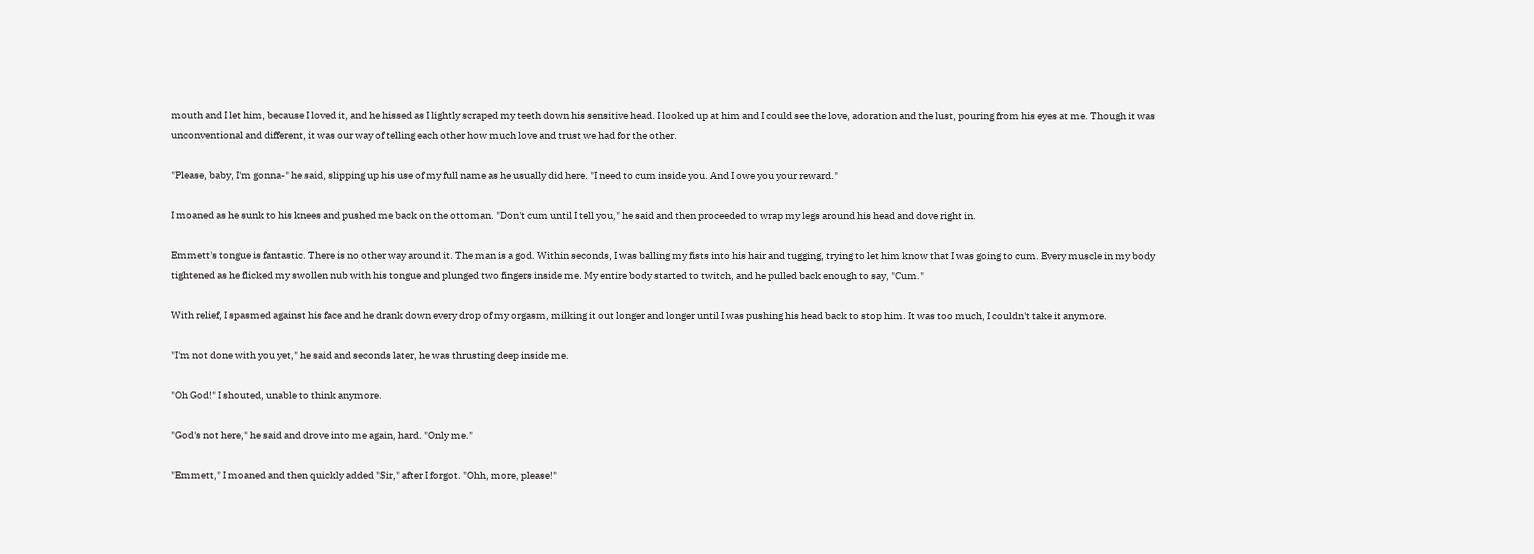mouth and I let him, because I loved it, and he hissed as I lightly scraped my teeth down his sensitive head. I looked up at him and I could see the love, adoration and the lust, pouring from his eyes at me. Though it was unconventional and different, it was our way of telling each other how much love and trust we had for the other.

"Please, baby, I'm gonna-" he said, slipping up his use of my full name as he usually did here. "I need to cum inside you. And I owe you your reward."

I moaned as he sunk to his knees and pushed me back on the ottoman. "Don't cum until I tell you," he said and then proceeded to wrap my legs around his head and dove right in.

Emmett's tongue is fantastic. There is no other way around it. The man is a god. Within seconds, I was balling my fists into his hair and tugging, trying to let him know that I was going to cum. Every muscle in my body tightened as he flicked my swollen nub with his tongue and plunged two fingers inside me. My entire body started to twitch, and he pulled back enough to say, "Cum."

With relief, I spasmed against his face and he drank down every drop of my orgasm, milking it out longer and longer until I was pushing his head back to stop him. It was too much, I couldn't take it anymore.

"I'm not done with you yet," he said and seconds later, he was thrusting deep inside me.

"Oh God!" I shouted, unable to think anymore.

"God's not here," he said and drove into me again, hard. "Only me."

"Emmett," I moaned and then quickly added "Sir," after I forgot. "Ohh, more, please!"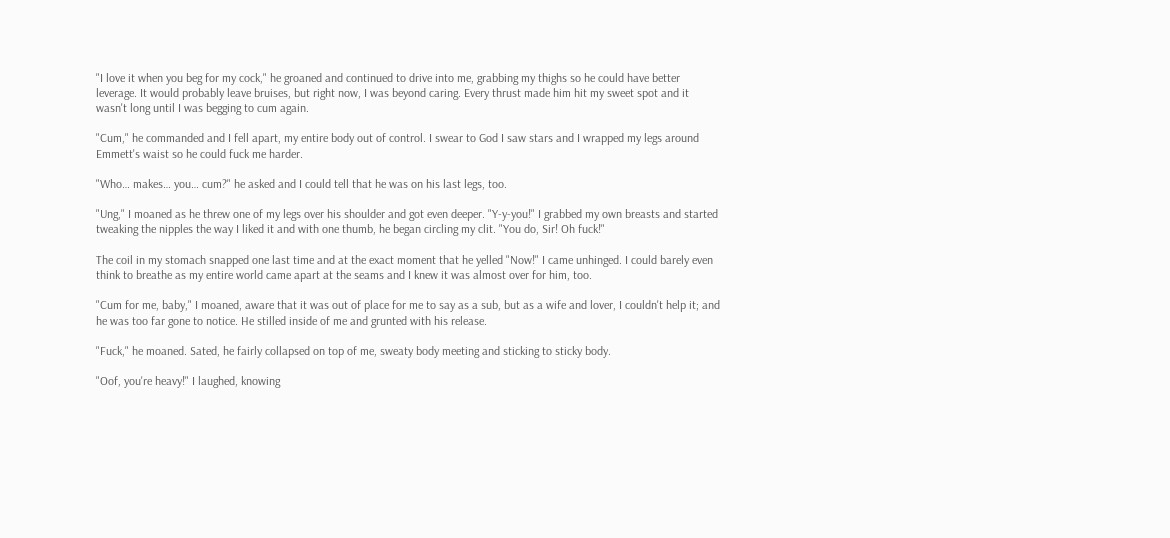"I love it when you beg for my cock," he groaned and continued to drive into me, grabbing my thighs so he could have better leverage. It would probably leave bruises, but right now, I was beyond caring. Every thrust made him hit my sweet spot and it wasn't long until I was begging to cum again.

"Cum," he commanded and I fell apart, my entire body out of control. I swear to God I saw stars and I wrapped my legs around Emmett's waist so he could fuck me harder.

"Who… makes… you… cum?" he asked and I could tell that he was on his last legs, too.

"Ung," I moaned as he threw one of my legs over his shoulder and got even deeper. "Y-y-you!" I grabbed my own breasts and started tweaking the nipples the way I liked it and with one thumb, he began circling my clit. "You do, Sir! Oh fuck!"

The coil in my stomach snapped one last time and at the exact moment that he yelled "Now!" I came unhinged. I could barely even think to breathe as my entire world came apart at the seams and I knew it was almost over for him, too.

"Cum for me, baby," I moaned, aware that it was out of place for me to say as a sub, but as a wife and lover, I couldn't help it; and he was too far gone to notice. He stilled inside of me and grunted with his release.

"Fuck," he moaned. Sated, he fairly collapsed on top of me, sweaty body meeting and sticking to sticky body.

"Oof, you're heavy!" I laughed, knowing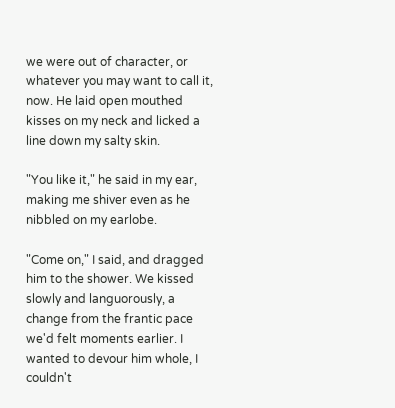we were out of character, or whatever you may want to call it, now. He laid open mouthed kisses on my neck and licked a line down my salty skin.

"You like it," he said in my ear, making me shiver even as he nibbled on my earlobe.

"Come on," I said, and dragged him to the shower. We kissed slowly and languorously, a change from the frantic pace we'd felt moments earlier. I wanted to devour him whole, I couldn't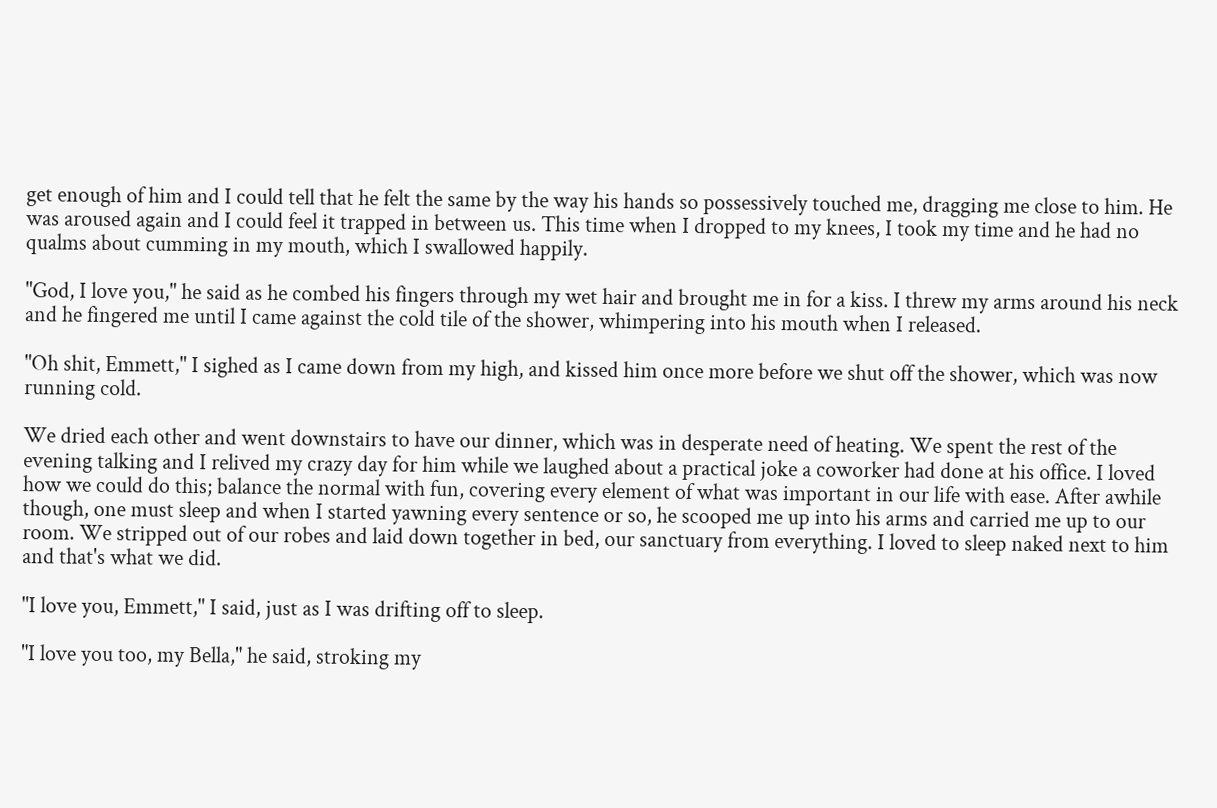get enough of him and I could tell that he felt the same by the way his hands so possessively touched me, dragging me close to him. He was aroused again and I could feel it trapped in between us. This time when I dropped to my knees, I took my time and he had no qualms about cumming in my mouth, which I swallowed happily.

"God, I love you," he said as he combed his fingers through my wet hair and brought me in for a kiss. I threw my arms around his neck and he fingered me until I came against the cold tile of the shower, whimpering into his mouth when I released.

"Oh shit, Emmett," I sighed as I came down from my high, and kissed him once more before we shut off the shower, which was now running cold.

We dried each other and went downstairs to have our dinner, which was in desperate need of heating. We spent the rest of the evening talking and I relived my crazy day for him while we laughed about a practical joke a coworker had done at his office. I loved how we could do this; balance the normal with fun, covering every element of what was important in our life with ease. After awhile though, one must sleep and when I started yawning every sentence or so, he scooped me up into his arms and carried me up to our room. We stripped out of our robes and laid down together in bed, our sanctuary from everything. I loved to sleep naked next to him and that's what we did.

"I love you, Emmett," I said, just as I was drifting off to sleep.

"I love you too, my Bella," he said, stroking my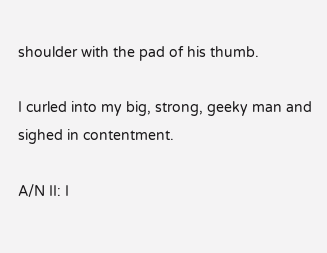shoulder with the pad of his thumb.

I curled into my big, strong, geeky man and sighed in contentment.

A/N II: I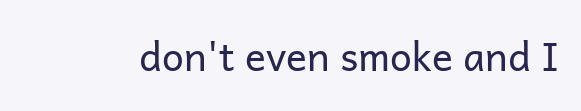don't even smoke and I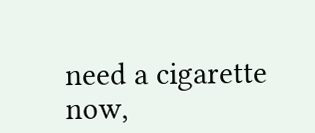need a cigarette now,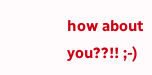how about you??!! ;-)